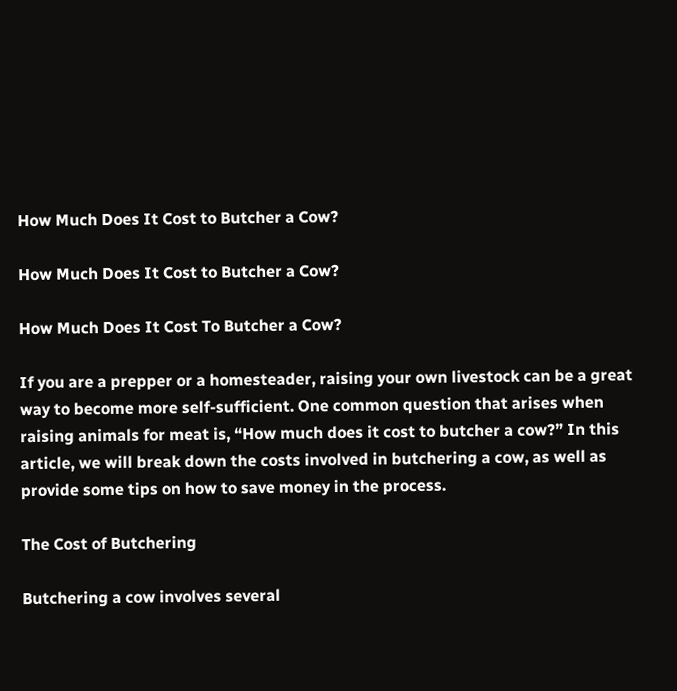How Much Does It Cost to Butcher a Cow?

How Much Does It Cost to Butcher a Cow?

How Much Does It Cost To Butcher a Cow?

If you are a prepper or a homesteader, raising your own livestock can be a great way to become more self-sufficient. One common question that arises when raising animals for meat is, “How much does it cost to butcher a cow?” In this article, we will break down the costs involved in butchering a cow, as well as provide some tips on how to save money in the process.

The Cost of Butchering

Butchering a cow involves several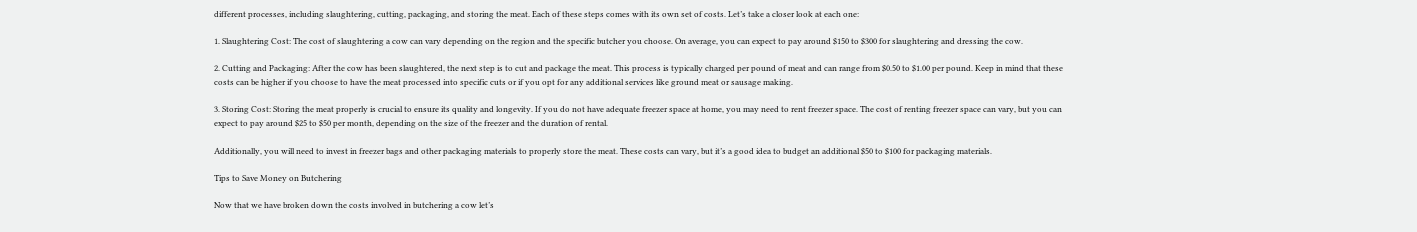different processes, including slaughtering, cutting, packaging, and storing the meat. Each of these steps comes with its own set of costs. Let’s take a closer look at each one:

1. Slaughtering Cost: The cost of slaughtering a cow can vary depending on the region and the specific butcher you choose. On average, you can expect to pay around $150 to $300 for slaughtering and dressing the cow.

2. Cutting and Packaging: After the cow has been slaughtered, the next step is to cut and package the meat. This process is typically charged per pound of meat and can range from $0.50 to $1.00 per pound. Keep in mind that these costs can be higher if you choose to have the meat processed into specific cuts or if you opt for any additional services like ground meat or sausage making.

3. Storing Cost: Storing the meat properly is crucial to ensure its quality and longevity. If you do not have adequate freezer space at home, you may need to rent freezer space. The cost of renting freezer space can vary, but you can expect to pay around $25 to $50 per month, depending on the size of the freezer and the duration of rental.

Additionally, you will need to invest in freezer bags and other packaging materials to properly store the meat. These costs can vary, but it’s a good idea to budget an additional $50 to $100 for packaging materials.

Tips to Save Money on Butchering

Now that we have broken down the costs involved in butchering a cow let’s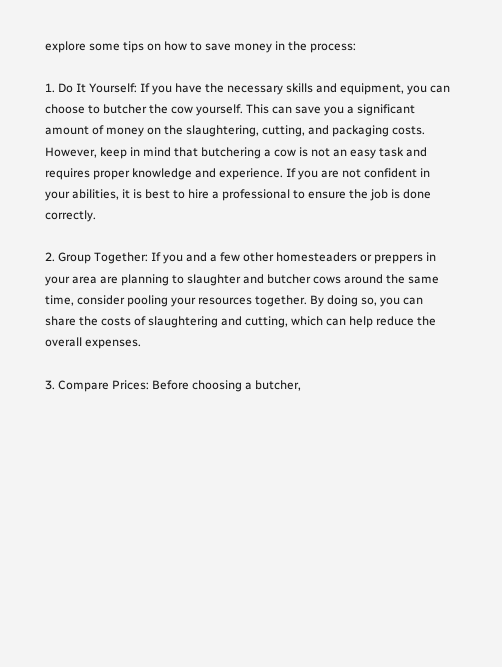explore some tips on how to save money in the process:

1. Do It Yourself: If you have the necessary skills and equipment, you can choose to butcher the cow yourself. This can save you a significant amount of money on the slaughtering, cutting, and packaging costs. However, keep in mind that butchering a cow is not an easy task and requires proper knowledge and experience. If you are not confident in your abilities, it is best to hire a professional to ensure the job is done correctly.

2. Group Together: If you and a few other homesteaders or preppers in your area are planning to slaughter and butcher cows around the same time, consider pooling your resources together. By doing so, you can share the costs of slaughtering and cutting, which can help reduce the overall expenses.

3. Compare Prices: Before choosing a butcher,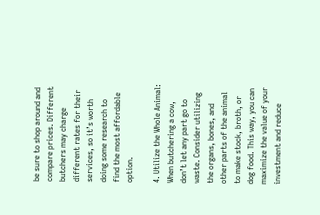be sure to shop around and compare prices. Different butchers may charge different rates for their services, so it’s worth doing some research to find the most affordable option.

4. Utilize the Whole Animal: When butchering a cow, don’t let any part go to waste. Consider utilizing the organs, bones, and other parts of the animal to make stock, broth, or dog food. This way, you can maximize the value of your investment and reduce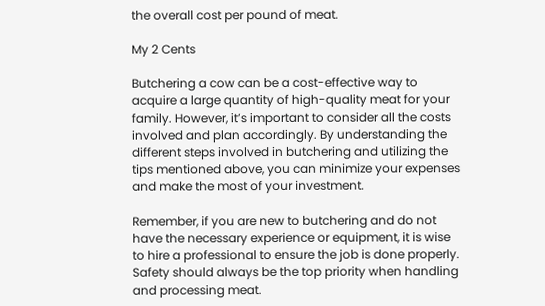the overall cost per pound of meat.

My 2 Cents

Butchering a cow can be a cost-effective way to acquire a large quantity of high-quality meat for your family. However, it’s important to consider all the costs involved and plan accordingly. By understanding the different steps involved in butchering and utilizing the tips mentioned above, you can minimize your expenses and make the most of your investment.

Remember, if you are new to butchering and do not have the necessary experience or equipment, it is wise to hire a professional to ensure the job is done properly. Safety should always be the top priority when handling and processing meat.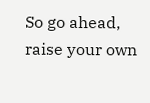So go ahead, raise your own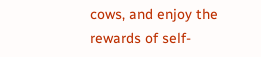cows, and enjoy the rewards of self-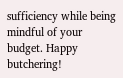sufficiency while being mindful of your budget. Happy butchering!